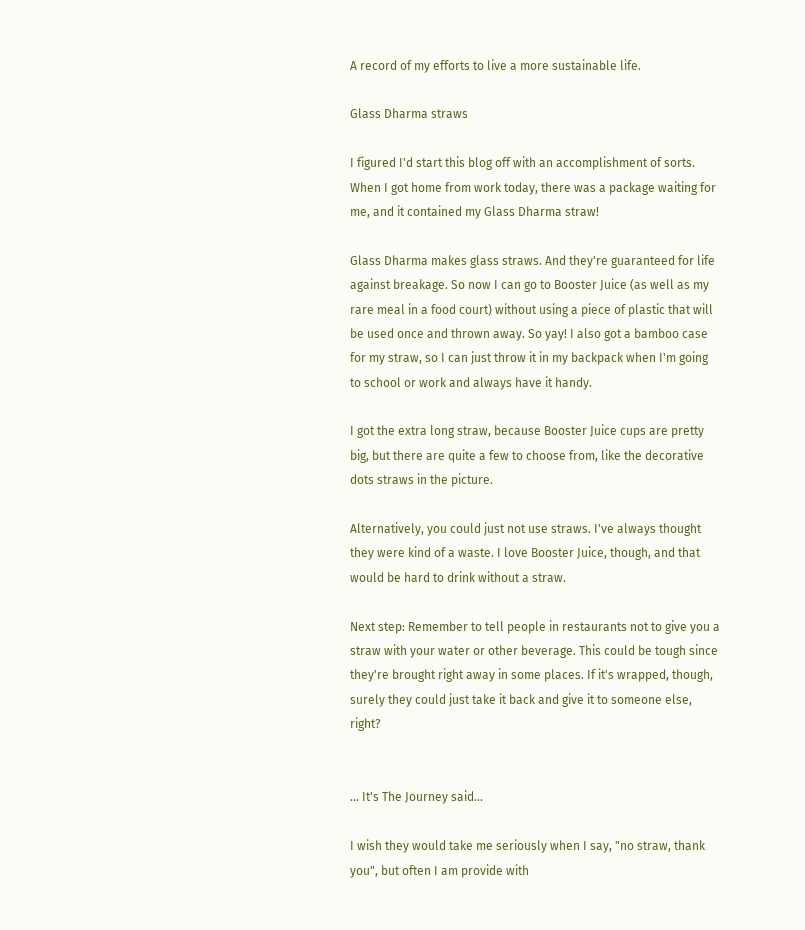A record of my efforts to live a more sustainable life.

Glass Dharma straws

I figured I'd start this blog off with an accomplishment of sorts. When I got home from work today, there was a package waiting for me, and it contained my Glass Dharma straw!

Glass Dharma makes glass straws. And they're guaranteed for life against breakage. So now I can go to Booster Juice (as well as my rare meal in a food court) without using a piece of plastic that will be used once and thrown away. So yay! I also got a bamboo case for my straw, so I can just throw it in my backpack when I'm going to school or work and always have it handy.

I got the extra long straw, because Booster Juice cups are pretty big, but there are quite a few to choose from, like the decorative dots straws in the picture.

Alternatively, you could just not use straws. I've always thought they were kind of a waste. I love Booster Juice, though, and that would be hard to drink without a straw.

Next step: Remember to tell people in restaurants not to give you a straw with your water or other beverage. This could be tough since they're brought right away in some places. If it's wrapped, though, surely they could just take it back and give it to someone else, right?


... It's The Journey said...

I wish they would take me seriously when I say, "no straw, thank you", but often I am provide with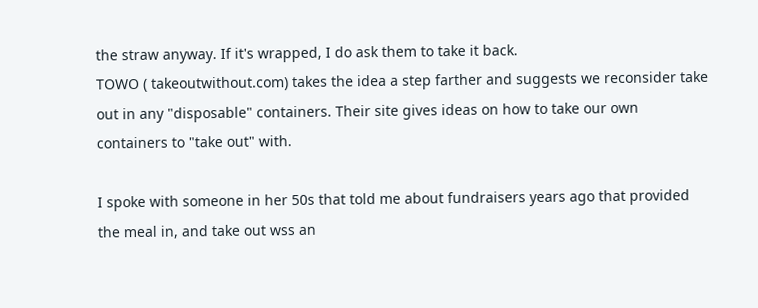the straw anyway. If it's wrapped, I do ask them to take it back.
TOWO ( takeoutwithout.com) takes the idea a step farther and suggests we reconsider take out in any "disposable" containers. Their site gives ideas on how to take our own containers to "take out" with.

I spoke with someone in her 50s that told me about fundraisers years ago that provided the meal in, and take out wss an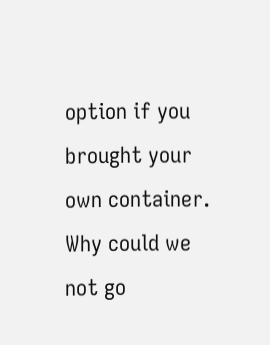option if you brought your own container. Why could we not go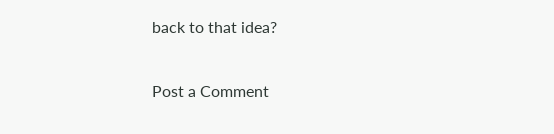back to that idea?

Post a Comment